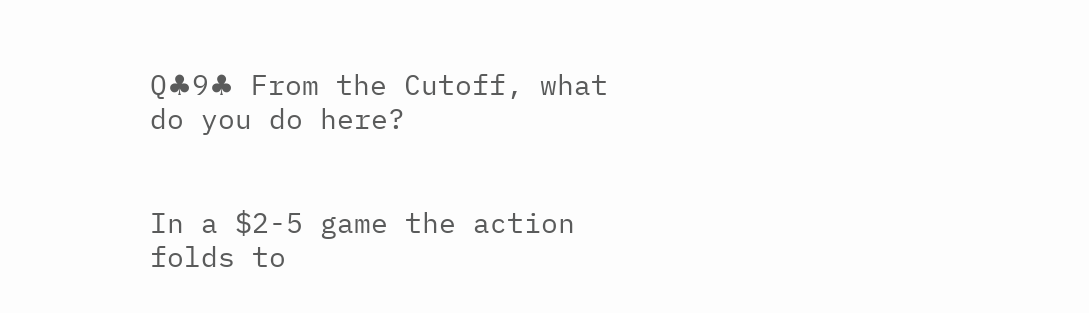Q♣9♣ From the Cutoff, what do you do here?


In a $2-5 game the action folds to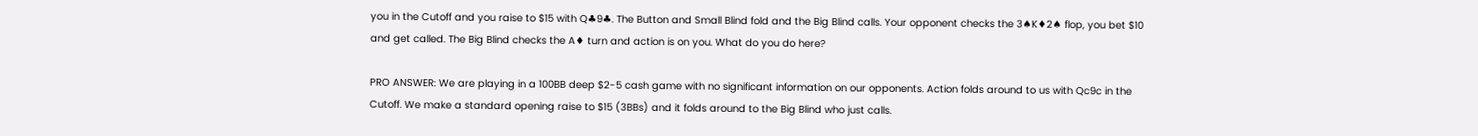you in the Cutoff and you raise to $15 with Q♣9♣. The Button and Small Blind fold and the Big Blind calls. Your opponent checks the 3♠K♦2♠ flop, you bet $10 and get called. The Big Blind checks the A♦ turn and action is on you. What do you do here?

PRO ANSWER: We are playing in a 100BB deep $2-5 cash game with no significant information on our opponents. Action folds around to us with Qc9c in the Cutoff. We make a standard opening raise to $15 (3BBs) and it folds around to the Big Blind who just calls.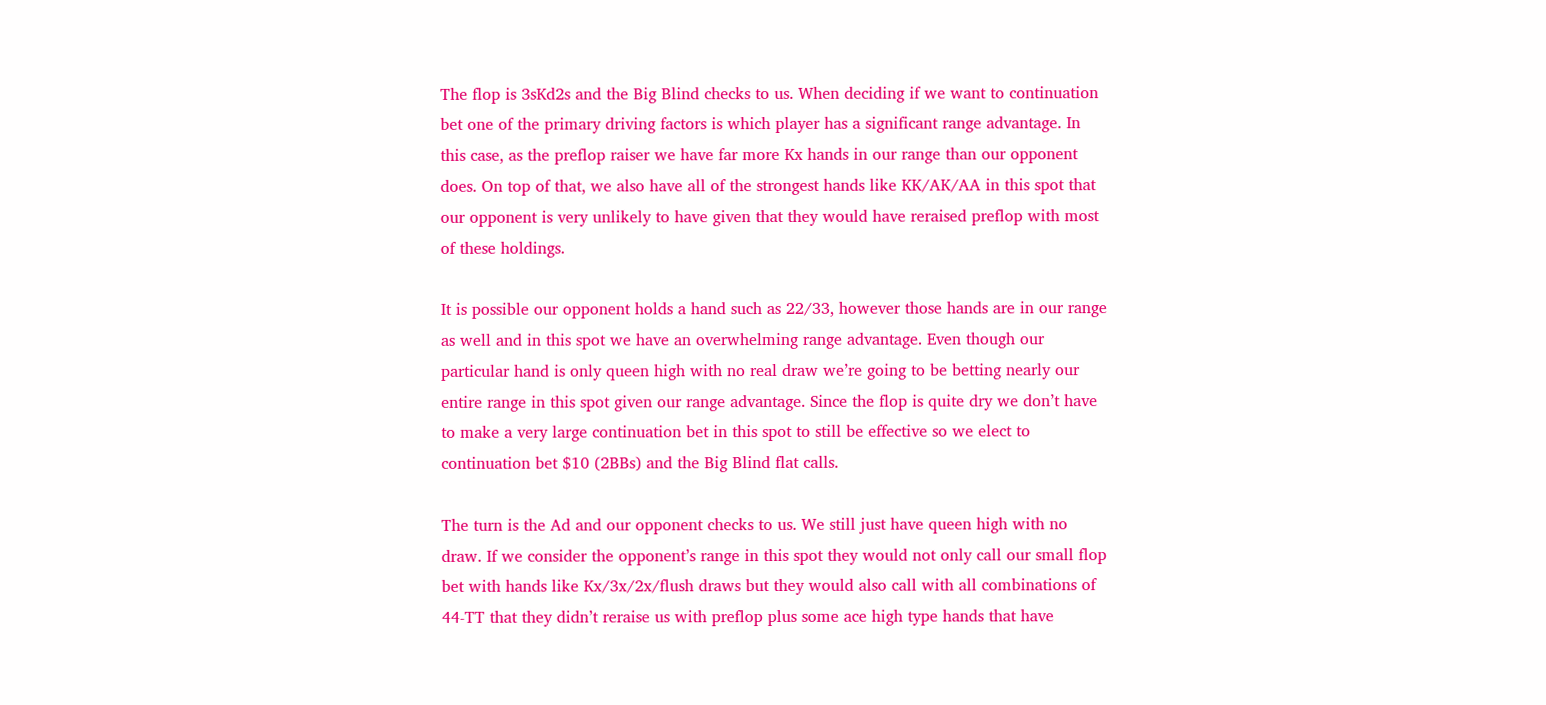The flop is 3sKd2s and the Big Blind checks to us. When deciding if we want to continuation bet one of the primary driving factors is which player has a significant range advantage. In this case, as the preflop raiser we have far more Kx hands in our range than our opponent does. On top of that, we also have all of the strongest hands like KK/AK/AA in this spot that our opponent is very unlikely to have given that they would have reraised preflop with most of these holdings.

It is possible our opponent holds a hand such as 22/33, however those hands are in our range as well and in this spot we have an overwhelming range advantage. Even though our particular hand is only queen high with no real draw we’re going to be betting nearly our entire range in this spot given our range advantage. Since the flop is quite dry we don’t have to make a very large continuation bet in this spot to still be effective so we elect to continuation bet $10 (2BBs) and the Big Blind flat calls.

The turn is the Ad and our opponent checks to us. We still just have queen high with no draw. If we consider the opponent’s range in this spot they would not only call our small flop bet with hands like Kx/3x/2x/flush draws but they would also call with all combinations of 44-TT that they didn’t reraise us with preflop plus some ace high type hands that have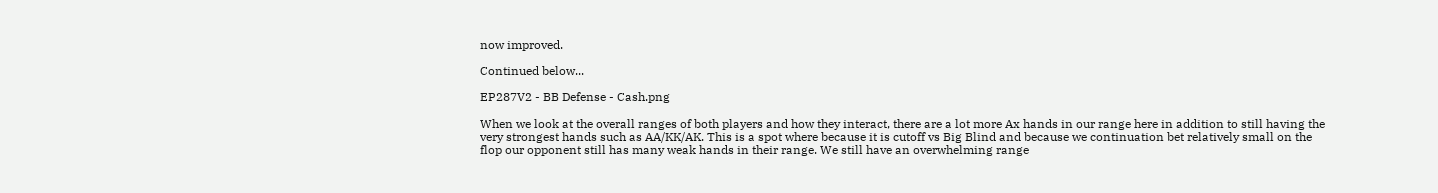now improved.

Continued below...

EP287V2 - BB Defense - Cash.png

When we look at the overall ranges of both players and how they interact, there are a lot more Ax hands in our range here in addition to still having the very strongest hands such as AA/KK/AK. This is a spot where because it is cutoff vs Big Blind and because we continuation bet relatively small on the flop our opponent still has many weak hands in their range. We still have an overwhelming range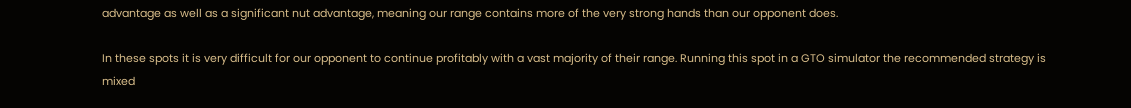advantage as well as a significant nut advantage, meaning our range contains more of the very strong hands than our opponent does.

In these spots it is very difficult for our opponent to continue profitably with a vast majority of their range. Running this spot in a GTO simulator the recommended strategy is mixed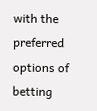with the preferred options of betting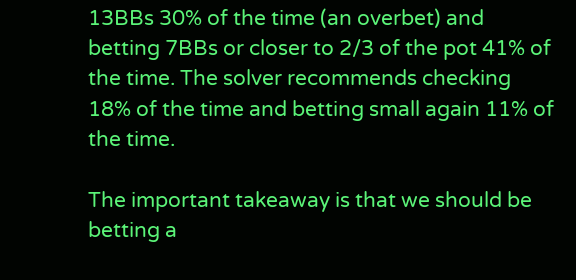13BBs 30% of the time (an overbet) and betting 7BBs or closer to 2/3 of the pot 41% of the time. The solver recommends checking 18% of the time and betting small again 11% of the time.

The important takeaway is that we should be betting a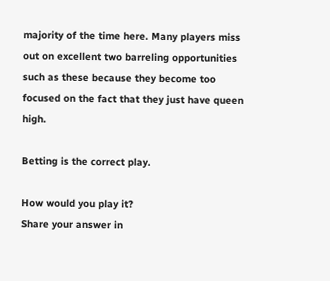majority of the time here. Many players miss out on excellent two barreling opportunities such as these because they become too focused on the fact that they just have queen high.

Betting is the correct play.

How would you play it?
Share your answer in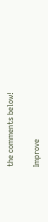the comments below!

Improve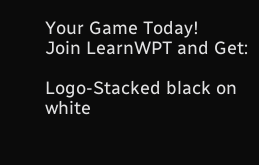Your Game Today!
Join LearnWPT and Get:

Logo-Stacked black on white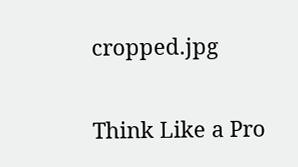cropped.jpg

Think Like a Pro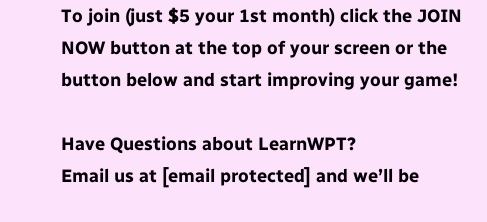To join (just $5 your 1st month) click the JOIN NOW button at the top of your screen or the button below and start improving your game!

Have Questions about LearnWPT?
Email us at [email protected] and we’ll be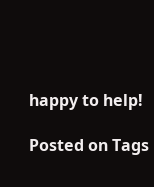happy to help!

Posted on Tags